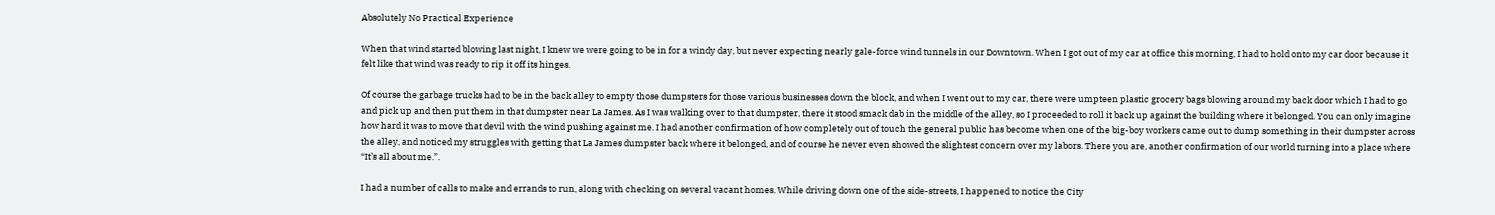Absolutely No Practical Experience

When that wind started blowing last night, I knew we were going to be in for a windy day, but never expecting nearly gale-force wind tunnels in our Downtown. When I got out of my car at office this morning, I had to hold onto my car door because it felt like that wind was ready to rip it off its hinges.

Of course the garbage trucks had to be in the back alley to empty those dumpsters for those various businesses down the block, and when I went out to my car, there were umpteen plastic grocery bags blowing around my back door which I had to go and pick up and then put them in that dumpster near La James. As I was walking over to that dumpster, there it stood smack dab in the middle of the alley, so I proceeded to roll it back up against the building where it belonged. You can only imagine how hard it was to move that devil with the wind pushing against me. I had another confirmation of how completely out of touch the general public has become when one of the big-boy workers came out to dump something in their dumpster across the alley, and noticed my struggles with getting that La James dumpster back where it belonged, and of course he never even showed the slightest concern over my labors. There you are, another confirmation of our world turning into a place where “It’s all about me.”.

I had a number of calls to make and errands to run, along with checking on several vacant homes. While driving down one of the side-streets, I happened to notice the City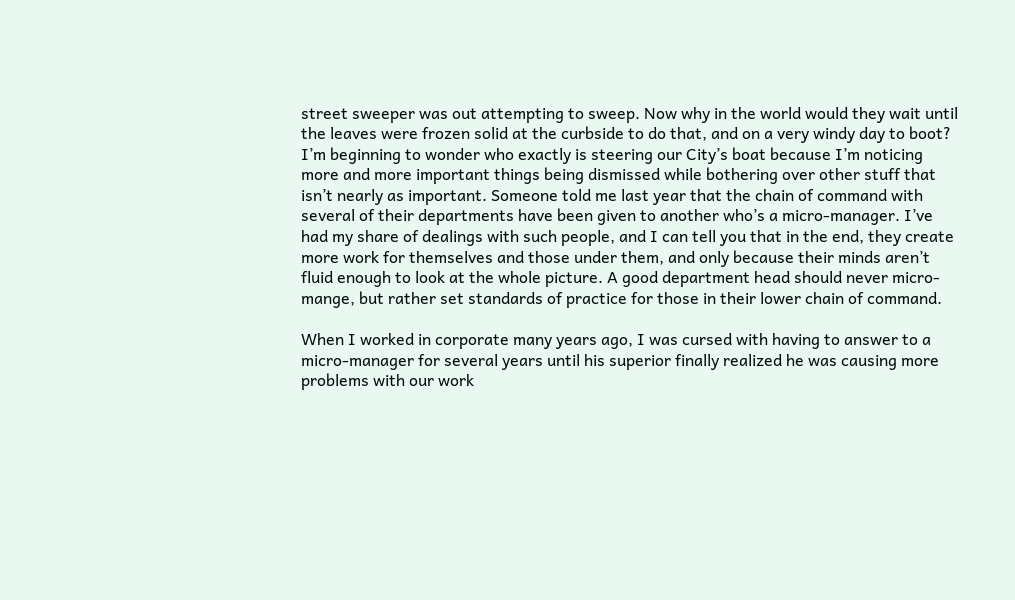street sweeper was out attempting to sweep. Now why in the world would they wait until the leaves were frozen solid at the curbside to do that, and on a very windy day to boot? I’m beginning to wonder who exactly is steering our City’s boat because I’m noticing more and more important things being dismissed while bothering over other stuff that isn’t nearly as important. Someone told me last year that the chain of command with several of their departments have been given to another who’s a micro-manager. I’ve had my share of dealings with such people, and I can tell you that in the end, they create more work for themselves and those under them, and only because their minds aren’t fluid enough to look at the whole picture. A good department head should never micro-mange, but rather set standards of practice for those in their lower chain of command.

When I worked in corporate many years ago, I was cursed with having to answer to a micro-manager for several years until his superior finally realized he was causing more problems with our work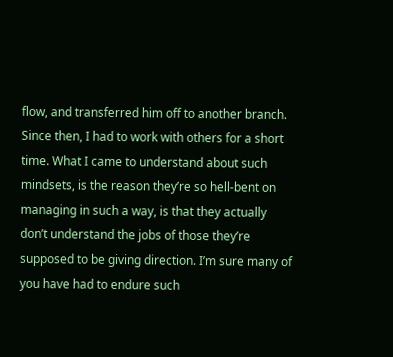flow, and transferred him off to another branch. Since then, I had to work with others for a short time. What I came to understand about such mindsets, is the reason they’re so hell-bent on managing in such a way, is that they actually don’t understand the jobs of those they’re supposed to be giving direction. I’m sure many of you have had to endure such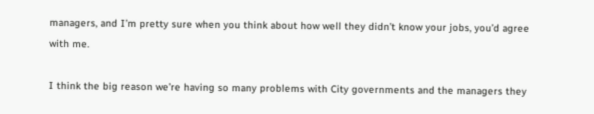managers, and I’m pretty sure when you think about how well they didn’t know your jobs, you’d agree with me.

I think the big reason we’re having so many problems with City governments and the managers they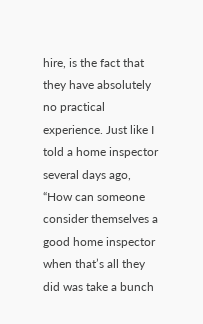hire, is the fact that they have absolutely no practical experience. Just like I told a home inspector several days ago, “How can someone consider themselves a good home inspector when that’s all they did was take a bunch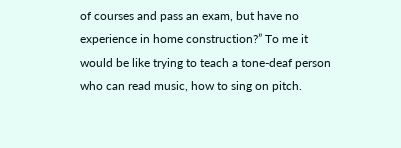of courses and pass an exam, but have no experience in home construction?” To me it would be like trying to teach a tone-deaf person who can read music, how to sing on pitch.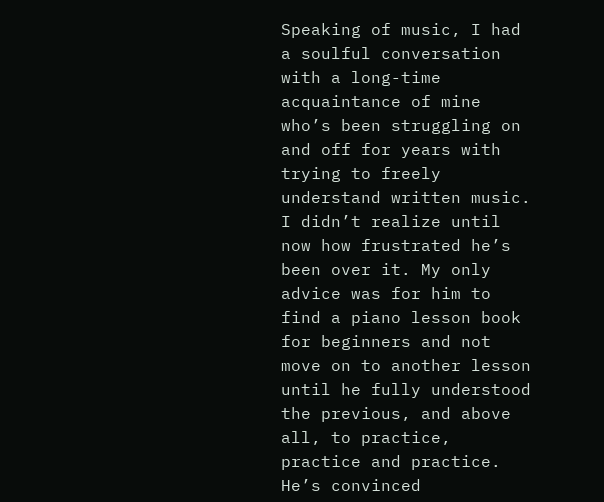Speaking of music, I had a soulful conversation with a long-time acquaintance of mine who’s been struggling on and off for years with trying to freely understand written music. I didn’t realize until now how frustrated he’s been over it. My only advice was for him to find a piano lesson book for beginners and not move on to another lesson until he fully understood the previous, and above all, to practice, practice and practice. He’s convinced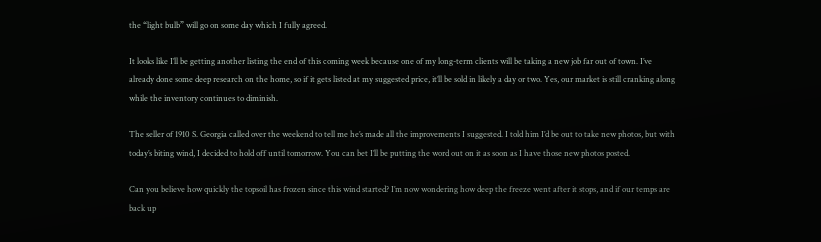the “light bulb” will go on some day which I fully agreed.

It looks like I’ll be getting another listing the end of this coming week because one of my long-term clients will be taking a new job far out of town. I’ve already done some deep research on the home, so if it gets listed at my suggested price, it’ll be sold in likely a day or two. Yes, our market is still cranking along while the inventory continues to diminish.

The seller of 1910 S. Georgia called over the weekend to tell me he’s made all the improvements I suggested. I told him I’d be out to take new photos, but with today’s biting wind, I decided to hold off until tomorrow. You can bet I’ll be putting the word out on it as soon as I have those new photos posted.

Can you believe how quickly the topsoil has frozen since this wind started? I’m now wondering how deep the freeze went after it stops, and if our temps are back up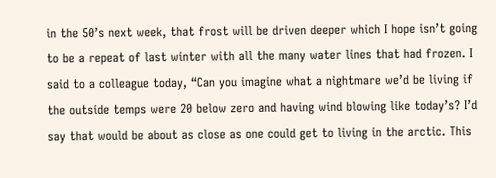in the 50’s next week, that frost will be driven deeper which I hope isn’t going to be a repeat of last winter with all the many water lines that had frozen. I said to a colleague today, “Can you imagine what a nightmare we’d be living if the outside temps were 20 below zero and having wind blowing like today’s? I’d say that would be about as close as one could get to living in the arctic. This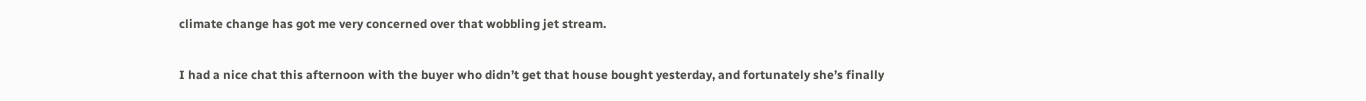climate change has got me very concerned over that wobbling jet stream.

I had a nice chat this afternoon with the buyer who didn’t get that house bought yesterday, and fortunately she’s finally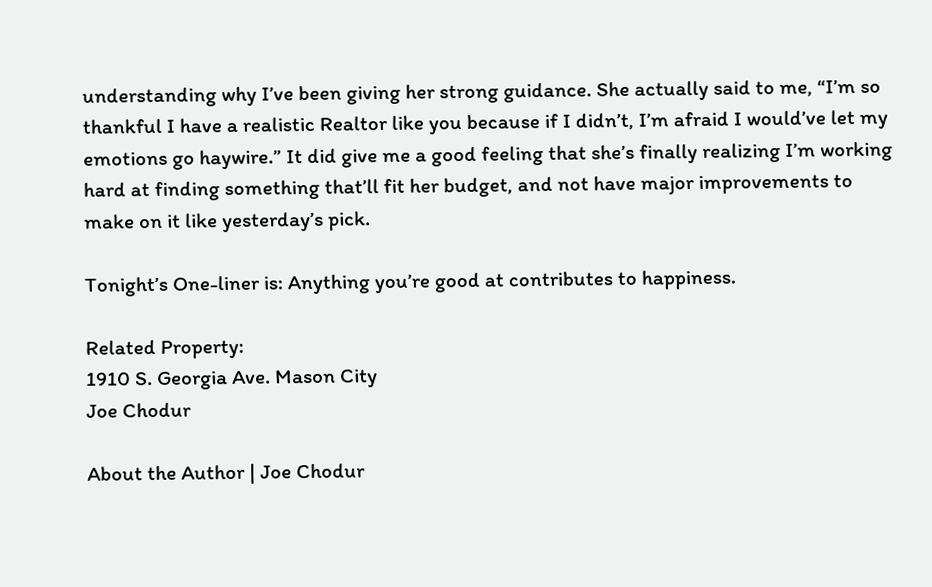understanding why I’ve been giving her strong guidance. She actually said to me, “I’m so thankful I have a realistic Realtor like you because if I didn’t, I’m afraid I would’ve let my emotions go haywire.” It did give me a good feeling that she’s finally realizing I’m working hard at finding something that’ll fit her budget, and not have major improvements to make on it like yesterday’s pick.

Tonight’s One-liner is: Anything you’re good at contributes to happiness.

Related Property:
1910 S. Georgia Ave. Mason City
Joe Chodur

About the Author | Joe Chodur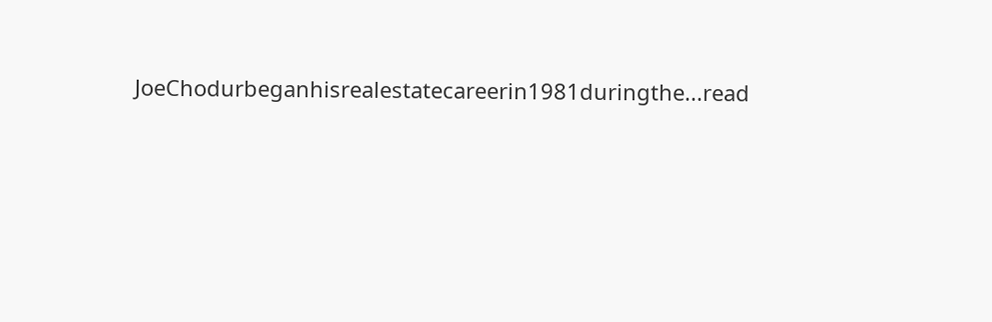JoeChodurbeganhisrealestatecareerin1981duringthe...read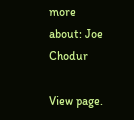more about: Joe Chodur

View page.